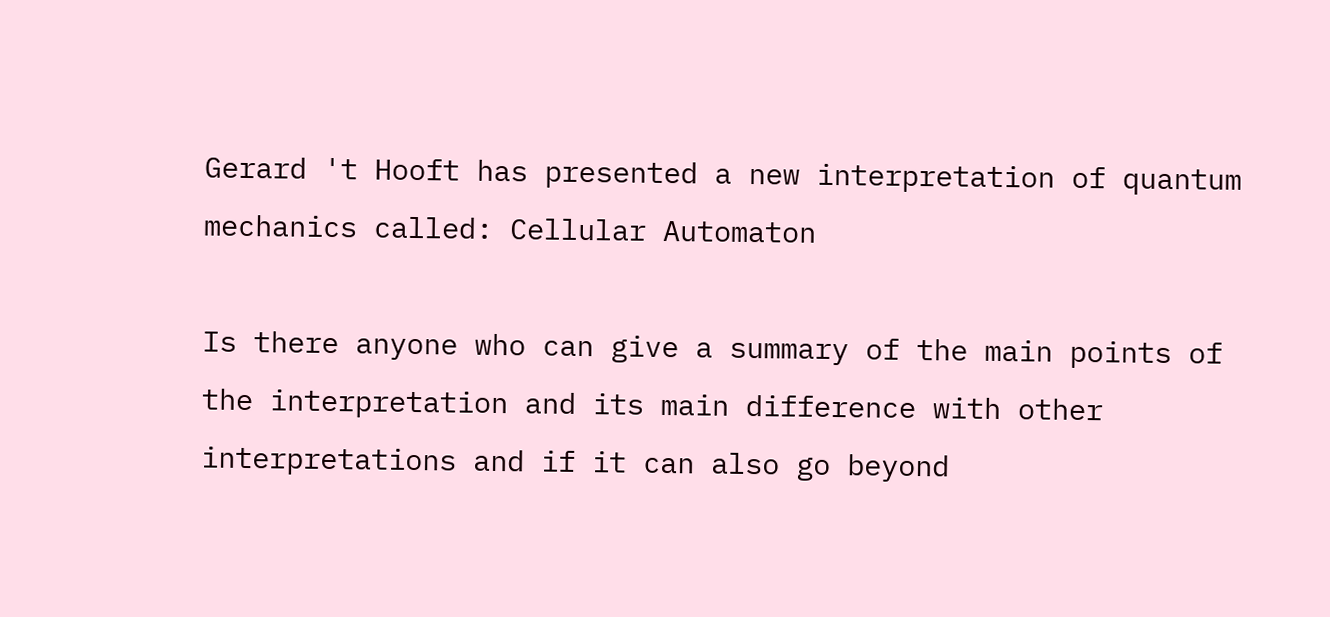Gerard 't Hooft has presented a new interpretation of quantum mechanics called: Cellular Automaton

Is there anyone who can give a summary of the main points of the interpretation and its main difference with other interpretations and if it can also go beyond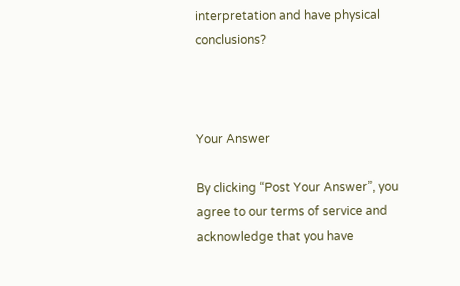interpretation and have physical conclusions?



Your Answer

By clicking “Post Your Answer”, you agree to our terms of service and acknowledge that you have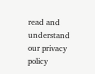read and understand our privacy policy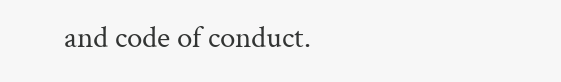and code of conduct.